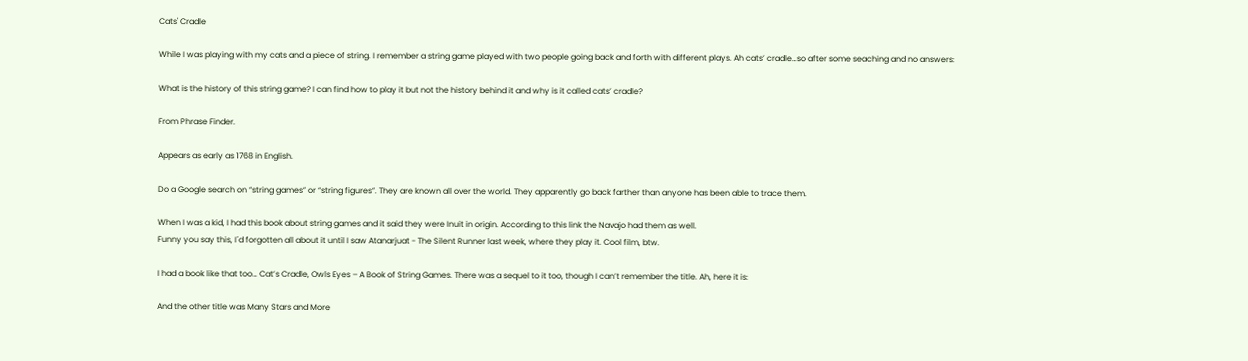Cats' Cradle

While I was playing with my cats and a piece of string. I remember a string game played with two people going back and forth with different plays. Ah cats’ cradle…so after some seaching and no answers:

What is the history of this string game? I can find how to play it but not the history behind it and why is it called cats’ cradle?

From Phrase Finder.

Appears as early as 1768 in English.

Do a Google search on “string games” or “string figures”. They are known all over the world. They apparently go back farther than anyone has been able to trace them.

When I was a kid, I had this book about string games and it said they were Inuit in origin. According to this link the Navajo had them as well.
Funny you say this, I´d forgotten all about it until I saw Atanarjuat - The Silent Runner last week, where they play it. Cool film, btw.

I had a book like that too… Cat’s Cradle, Owls Eyes – A Book of String Games. There was a sequel to it too, though I can’t remember the title. Ah, here it is:

And the other title was Many Stars and More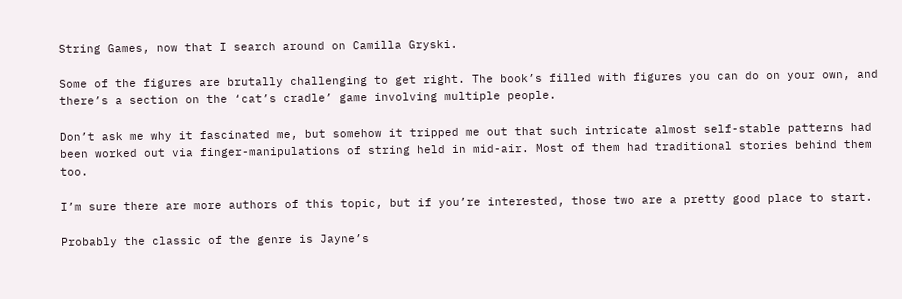String Games, now that I search around on Camilla Gryski.

Some of the figures are brutally challenging to get right. The book’s filled with figures you can do on your own, and there’s a section on the ‘cat’s cradle’ game involving multiple people.

Don’t ask me why it fascinated me, but somehow it tripped me out that such intricate almost self-stable patterns had been worked out via finger-manipulations of string held in mid-air. Most of them had traditional stories behind them too.

I’m sure there are more authors of this topic, but if you’re interested, those two are a pretty good place to start.

Probably the classic of the genre is Jayne’s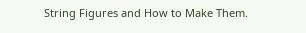String Figures and How to Make Them.